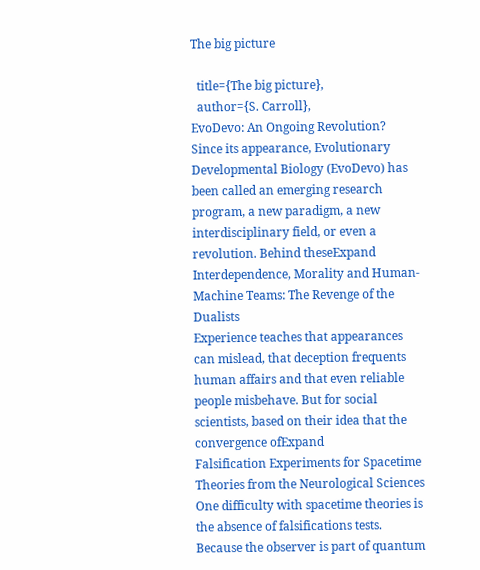The big picture

  title={The big picture},
  author={S. Carroll},
EvoDevo: An Ongoing Revolution?
Since its appearance, Evolutionary Developmental Biology (EvoDevo) has been called an emerging research program, a new paradigm, a new interdisciplinary field, or even a revolution. Behind theseExpand
Interdependence, Morality and Human-Machine Teams: The Revenge of the Dualists
Experience teaches that appearances can mislead, that deception frequents human affairs and that even reliable people misbehave. But for social scientists, based on their idea that the convergence ofExpand
Falsification Experiments for Spacetime Theories from the Neurological Sciences
One difficulty with spacetime theories is the absence of falsifications tests. Because the observer is part of quantum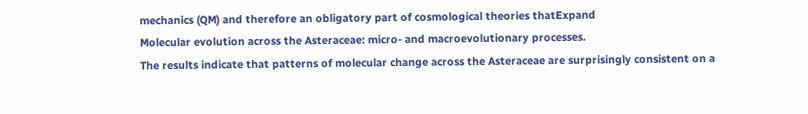mechanics (QM) and therefore an obligatory part of cosmological theories thatExpand
Molecular evolution across the Asteraceae: micro- and macroevolutionary processes.
The results indicate that patterns of molecular change across the Asteraceae are surprisingly consistent on a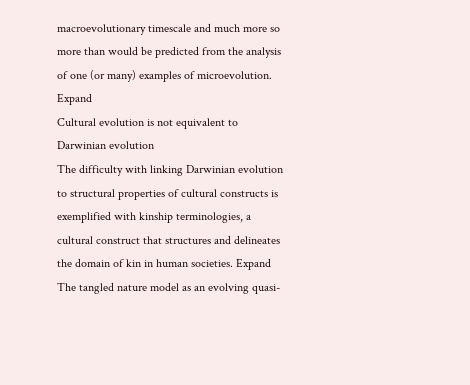macroevolutionary timescale and much more so more than would be predicted from the analysis of one (or many) examples of microevolution. Expand
Cultural evolution is not equivalent to Darwinian evolution
The difficulty with linking Darwinian evolution to structural properties of cultural constructs is exemplified with kinship terminologies, a cultural construct that structures and delineates the domain of kin in human societies. Expand
The tangled nature model as an evolving quasi-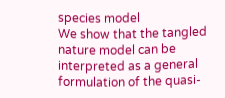species model
We show that the tangled nature model can be interpreted as a general formulation of the quasi-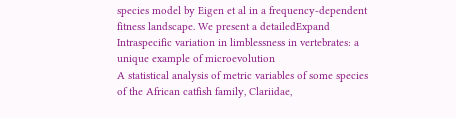species model by Eigen et al in a frequency-dependent fitness landscape. We present a detailedExpand
Intraspecific variation in limblessness in vertebrates: a unique example of microevolution
A statistical analysis of metric variables of some species of the African catfish family, Clariidae,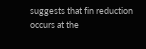suggests that fin reduction occurs at the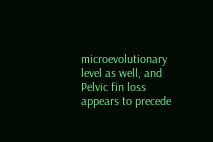microevolutionary level as well, and Pelvic fin loss appears to precede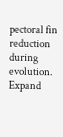pectoral fin reduction during evolution. Expand